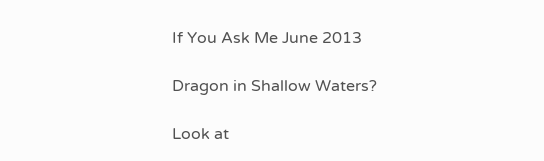If You Ask Me June 2013

Dragon in Shallow Waters?

Look at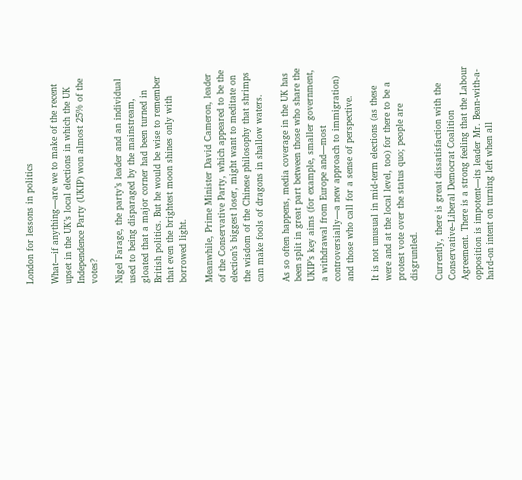London for lessons in politics

What—if anything—are we to make of the recent upset in the UK’s local elections in which the UK Independence Party (UKIP) won almost 25% of the votes?

Nigel Farage, the party’s leader and an individual used to being disparaged by the mainstream, gloated that a major corner had been turned in British politics. But he would be wise to remember that even the brightest moon shines only with borrowed light.

Meanwhile, Prime Minister David Cameron, leader of the Conservative Party, which appeared to be the election’s biggest loser, might want to meditate on the wisdom of the Chinese philosophy that shrimps can make fools of dragons in shallow waters.

As so often happens, media coverage in the UK has been split in great part between those who share the UKIP’s key aims (for example, smaller government, a withdrawal from Europe and—most controversially—a new approach to immigration) and those who call for a sense of perspective.

It is not unusual in mid-term elections (as these were and at the local level, too) for there to be a protest vote over the status quo; people are disgruntled.

Currently, there is great dissatisfaction with the Conservative–Liberal Democrat Coalition Agreement. There is a strong feeling that the Labour opposition is impotent—its leader Mr. Bean-with-a-hard-on intent on turning left when all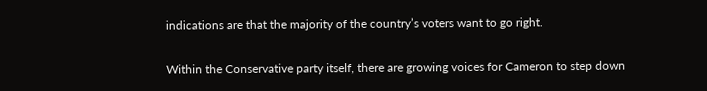indications are that the majority of the country’s voters want to go right.

Within the Conservative party itself, there are growing voices for Cameron to step down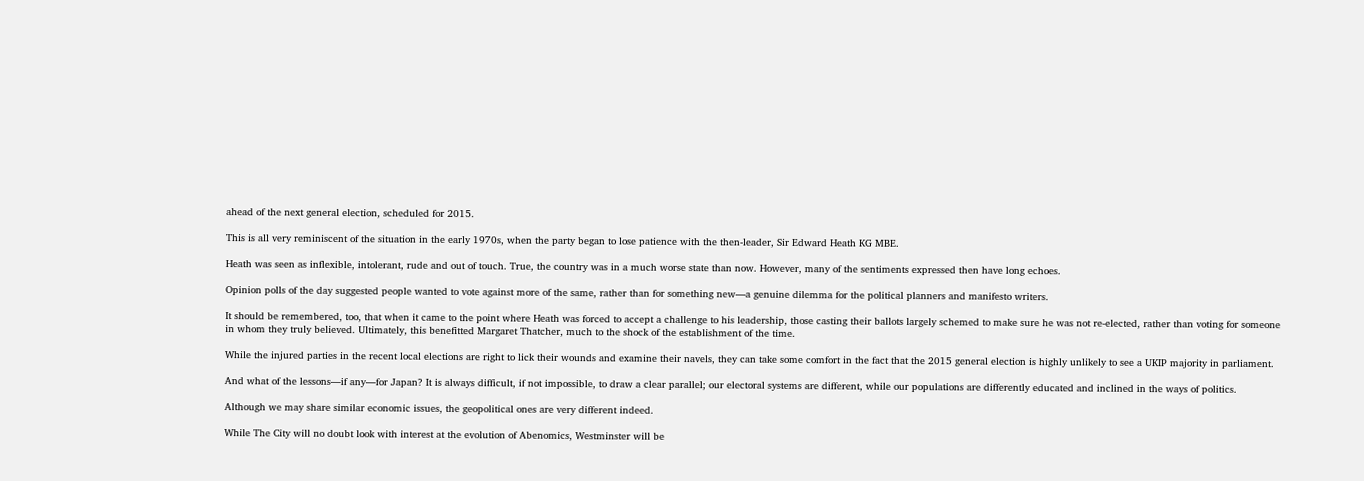ahead of the next general election, scheduled for 2015.

This is all very reminiscent of the situation in the early 1970s, when the party began to lose patience with the then-leader, Sir Edward Heath KG MBE.

Heath was seen as inflexible, intolerant, rude and out of touch. True, the country was in a much worse state than now. However, many of the sentiments expressed then have long echoes.

Opinion polls of the day suggested people wanted to vote against more of the same, rather than for something new—a genuine dilemma for the political planners and manifesto writers.

It should be remembered, too, that when it came to the point where Heath was forced to accept a challenge to his leadership, those casting their ballots largely schemed to make sure he was not re-elected, rather than voting for someone in whom they truly believed. Ultimately, this benefitted Margaret Thatcher, much to the shock of the establishment of the time.

While the injured parties in the recent local elections are right to lick their wounds and examine their navels, they can take some comfort in the fact that the 2015 general election is highly unlikely to see a UKIP majority in parliament.

And what of the lessons—if any—for Japan? It is always difficult, if not impossible, to draw a clear parallel; our electoral systems are different, while our populations are differently educated and inclined in the ways of politics.

Although we may share similar economic issues, the geopolitical ones are very different indeed.

While The City will no doubt look with interest at the evolution of Abenomics, Westminster will be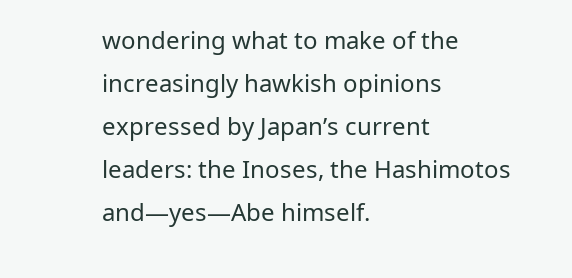wondering what to make of the increasingly hawkish opinions expressed by Japan’s current leaders: the Inoses, the Hashimotos and—yes—Abe himself.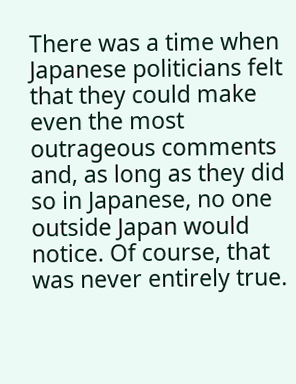There was a time when Japanese politicians felt that they could make even the most outrageous comments and, as long as they did so in Japanese, no one outside Japan would notice. Of course, that was never entirely true.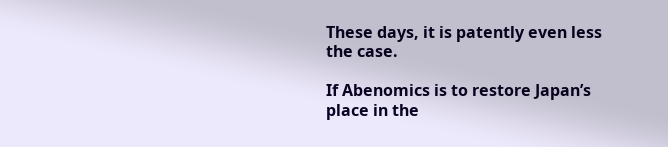These days, it is patently even less the case.

If Abenomics is to restore Japan’s place in the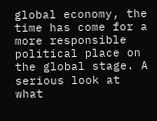global economy, the time has come for a more responsible political place on the global stage. A serious look at what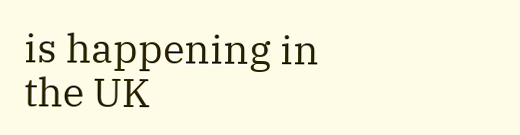is happening in the UK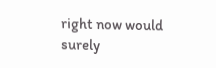right now would surely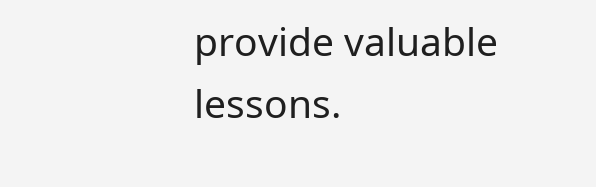provide valuable lessons.